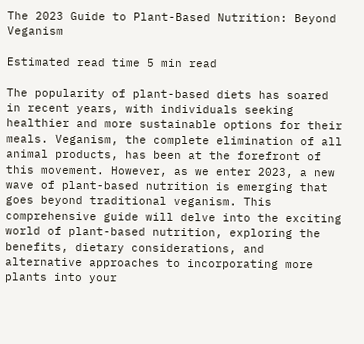The 2023 Guide to Plant-Based Nutrition: Beyond Veganism

Estimated read time 5 min read

The popularity of plant-based diets has soared in recent years, with individuals seeking healthier and more sustainable options for their meals. Veganism, the complete elimination of all animal products, has been at the forefront of this movement. However, as we enter 2023, a new wave of plant-based nutrition is emerging that goes beyond traditional veganism. This comprehensive guide will delve into the exciting world of plant-based nutrition, exploring the benefits, dietary considerations, and alternative approaches to incorporating more plants into your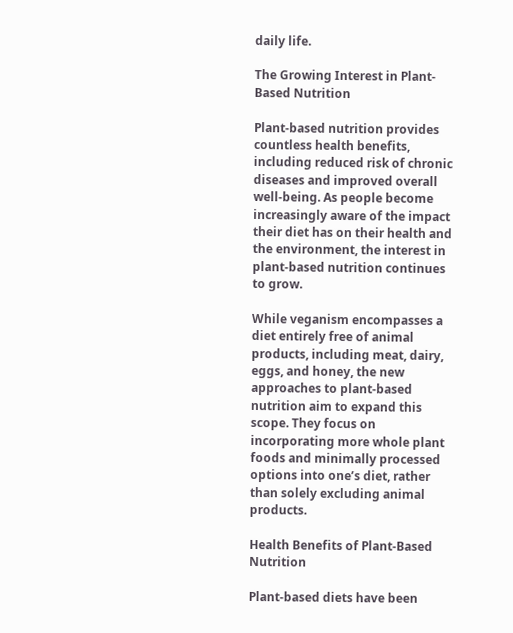daily life.

The Growing Interest in Plant-Based Nutrition

Plant-based nutrition provides countless health benefits, including reduced risk of chronic diseases and improved overall well-being. As people become increasingly aware of the impact their diet has on their health and the environment, the interest in plant-based nutrition continues to grow.

While veganism encompasses a diet entirely free of animal products, including meat, dairy, eggs, and honey, the new approaches to plant-based nutrition aim to expand this scope. They focus on incorporating more whole plant foods and minimally processed options into one’s diet, rather than solely excluding animal products.

Health Benefits of Plant-Based Nutrition

Plant-based diets have been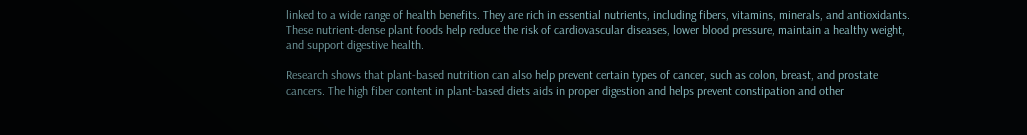linked to a wide range of health benefits. They are rich in essential nutrients, including fibers, vitamins, minerals, and antioxidants. These nutrient-dense plant foods help reduce the risk of cardiovascular diseases, lower blood pressure, maintain a healthy weight, and support digestive health.

Research shows that plant-based nutrition can also help prevent certain types of cancer, such as colon, breast, and prostate cancers. The high fiber content in plant-based diets aids in proper digestion and helps prevent constipation and other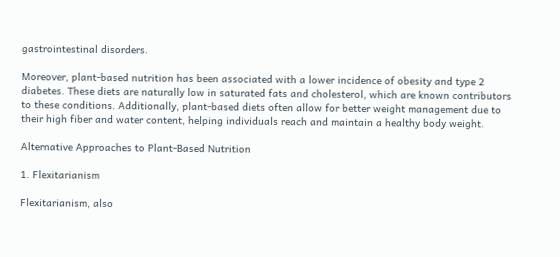gastrointestinal disorders.

Moreover, plant-based nutrition has been associated with a lower incidence of obesity and type 2 diabetes. These diets are naturally low in saturated fats and cholesterol, which are known contributors to these conditions. Additionally, plant-based diets often allow for better weight management due to their high fiber and water content, helping individuals reach and maintain a healthy body weight.

Alternative Approaches to Plant-Based Nutrition

1. Flexitarianism

Flexitarianism, also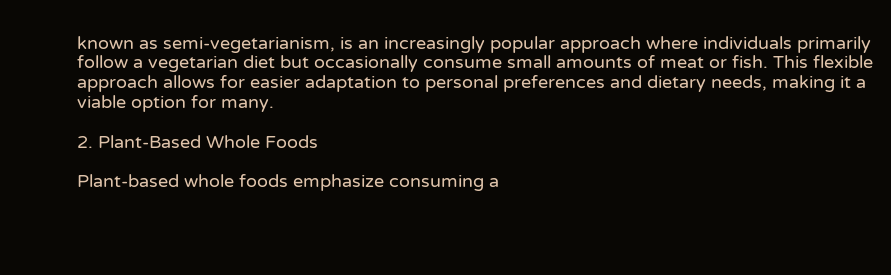known as semi-vegetarianism, is an increasingly popular approach where individuals primarily follow a vegetarian diet but occasionally consume small amounts of meat or fish. This flexible approach allows for easier adaptation to personal preferences and dietary needs, making it a viable option for many.

2. Plant-Based Whole Foods

Plant-based whole foods emphasize consuming a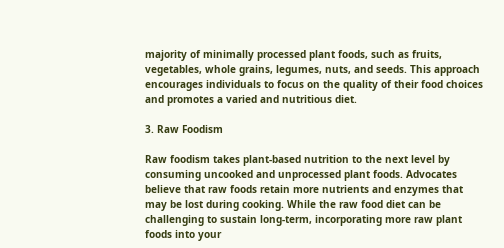majority of minimally processed plant foods, such as fruits, vegetables, whole grains, legumes, nuts, and seeds. This approach encourages individuals to focus on the quality of their food choices and promotes a varied and nutritious diet.

3. Raw Foodism

Raw foodism takes plant-based nutrition to the next level by consuming uncooked and unprocessed plant foods. Advocates believe that raw foods retain more nutrients and enzymes that may be lost during cooking. While the raw food diet can be challenging to sustain long-term, incorporating more raw plant foods into your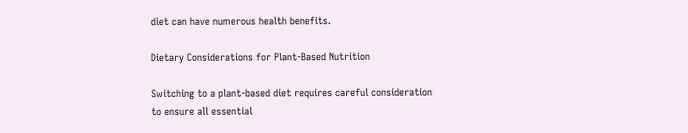diet can have numerous health benefits.

Dietary Considerations for Plant-Based Nutrition

Switching to a plant-based diet requires careful consideration to ensure all essential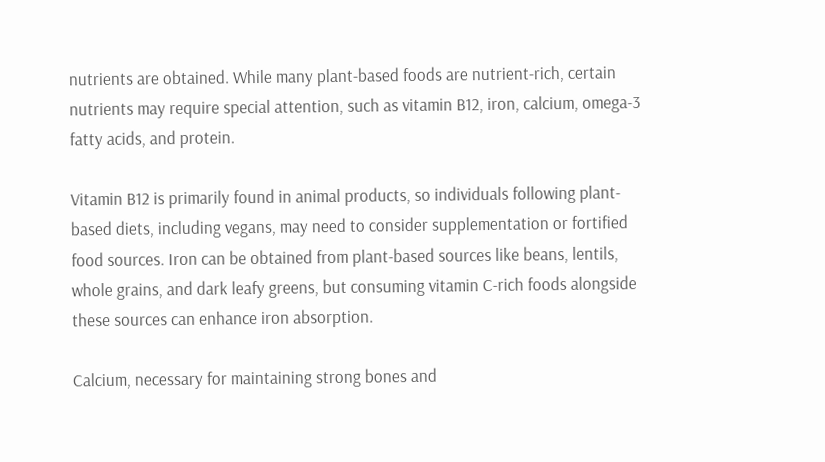nutrients are obtained. While many plant-based foods are nutrient-rich, certain nutrients may require special attention, such as vitamin B12, iron, calcium, omega-3 fatty acids, and protein.

Vitamin B12 is primarily found in animal products, so individuals following plant-based diets, including vegans, may need to consider supplementation or fortified food sources. Iron can be obtained from plant-based sources like beans, lentils, whole grains, and dark leafy greens, but consuming vitamin C-rich foods alongside these sources can enhance iron absorption.

Calcium, necessary for maintaining strong bones and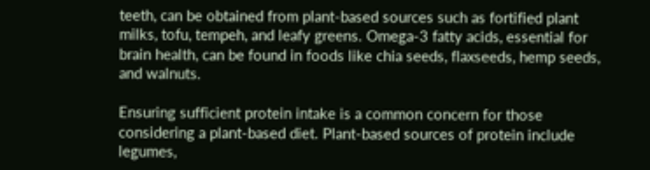teeth, can be obtained from plant-based sources such as fortified plant milks, tofu, tempeh, and leafy greens. Omega-3 fatty acids, essential for brain health, can be found in foods like chia seeds, flaxseeds, hemp seeds, and walnuts.

Ensuring sufficient protein intake is a common concern for those considering a plant-based diet. Plant-based sources of protein include legumes,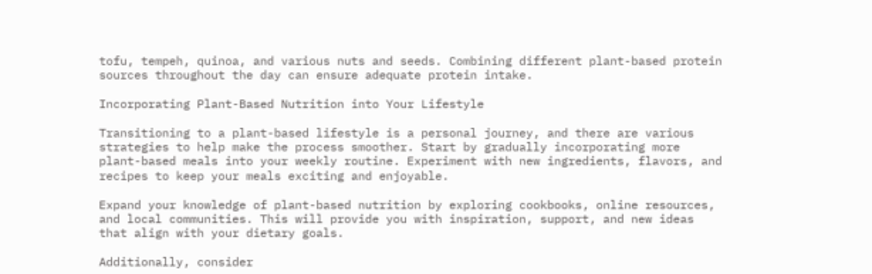tofu, tempeh, quinoa, and various nuts and seeds. Combining different plant-based protein sources throughout the day can ensure adequate protein intake.

Incorporating Plant-Based Nutrition into Your Lifestyle

Transitioning to a plant-based lifestyle is a personal journey, and there are various strategies to help make the process smoother. Start by gradually incorporating more plant-based meals into your weekly routine. Experiment with new ingredients, flavors, and recipes to keep your meals exciting and enjoyable.

Expand your knowledge of plant-based nutrition by exploring cookbooks, online resources, and local communities. This will provide you with inspiration, support, and new ideas that align with your dietary goals.

Additionally, consider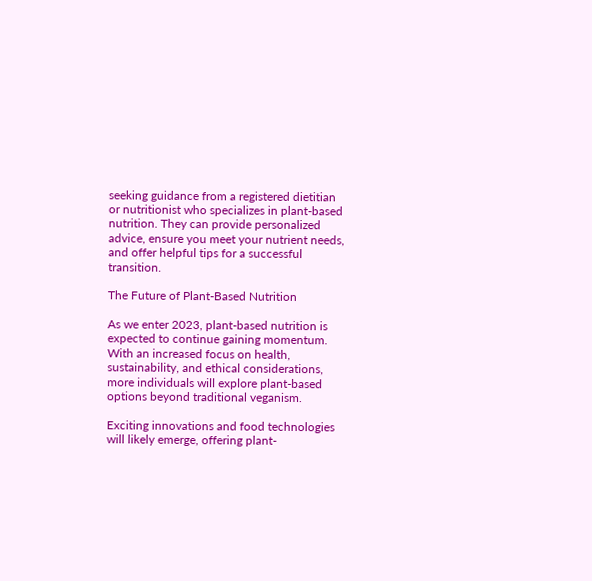seeking guidance from a registered dietitian or nutritionist who specializes in plant-based nutrition. They can provide personalized advice, ensure you meet your nutrient needs, and offer helpful tips for a successful transition.

The Future of Plant-Based Nutrition

As we enter 2023, plant-based nutrition is expected to continue gaining momentum. With an increased focus on health, sustainability, and ethical considerations, more individuals will explore plant-based options beyond traditional veganism.

Exciting innovations and food technologies will likely emerge, offering plant-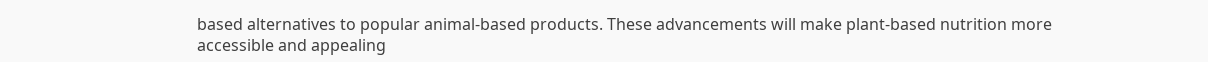based alternatives to popular animal-based products. These advancements will make plant-based nutrition more accessible and appealing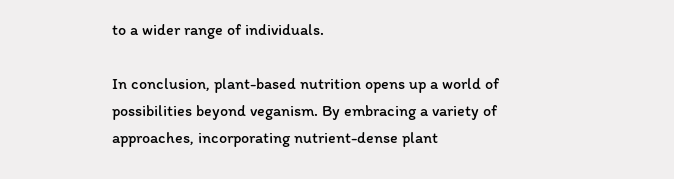to a wider range of individuals.

In conclusion, plant-based nutrition opens up a world of possibilities beyond veganism. By embracing a variety of approaches, incorporating nutrient-dense plant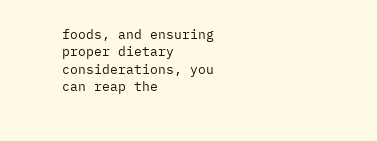foods, and ensuring proper dietary considerations, you can reap the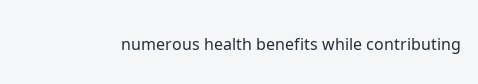numerous health benefits while contributing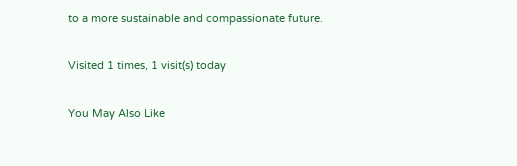to a more sustainable and compassionate future.

Visited 1 times, 1 visit(s) today

You May Also Like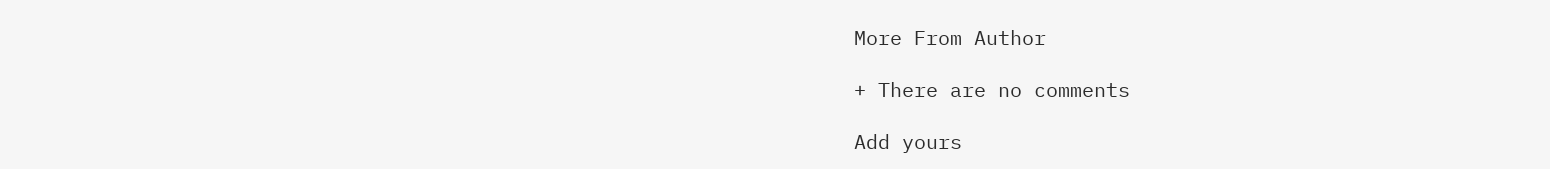More From Author

+ There are no comments

Add yours